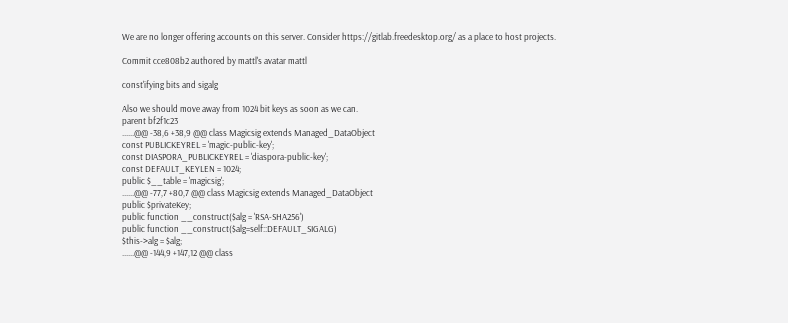We are no longer offering accounts on this server. Consider https://gitlab.freedesktop.org/ as a place to host projects.

Commit cce808b2 authored by mattl's avatar mattl

const'ifying bits and sigalg

Also we should move away from 1024 bit keys as soon as we can.
parent bf2f1c23
......@@ -38,6 +38,9 @@ class Magicsig extends Managed_DataObject
const PUBLICKEYREL = 'magic-public-key';
const DIASPORA_PUBLICKEYREL = 'diaspora-public-key';
const DEFAULT_KEYLEN = 1024;
public $__table = 'magicsig';
......@@ -77,7 +80,7 @@ class Magicsig extends Managed_DataObject
public $privateKey;
public function __construct($alg = 'RSA-SHA256')
public function __construct($alg=self::DEFAULT_SIGALG)
$this->alg = $alg;
......@@ -144,9 +147,12 @@ class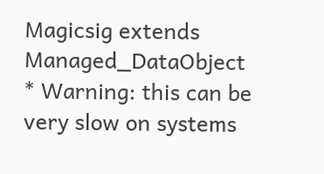Magicsig extends Managed_DataObject
* Warning: this can be very slow on systems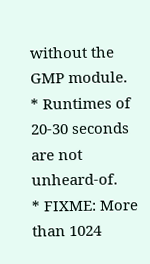without the GMP module.
* Runtimes of 20-30 seconds are not unheard-of.
* FIXME: More than 1024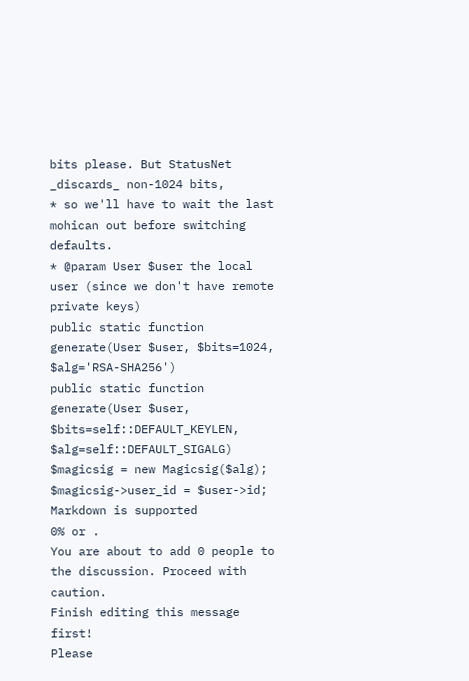bits please. But StatusNet _discards_ non-1024 bits,
* so we'll have to wait the last mohican out before switching defaults.
* @param User $user the local user (since we don't have remote private keys)
public static function generate(User $user, $bits=1024, $alg='RSA-SHA256')
public static function generate(User $user, $bits=self::DEFAULT_KEYLEN, $alg=self::DEFAULT_SIGALG)
$magicsig = new Magicsig($alg);
$magicsig->user_id = $user->id;
Markdown is supported
0% or .
You are about to add 0 people to the discussion. Proceed with caution.
Finish editing this message first!
Please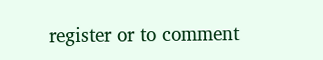register or to comment